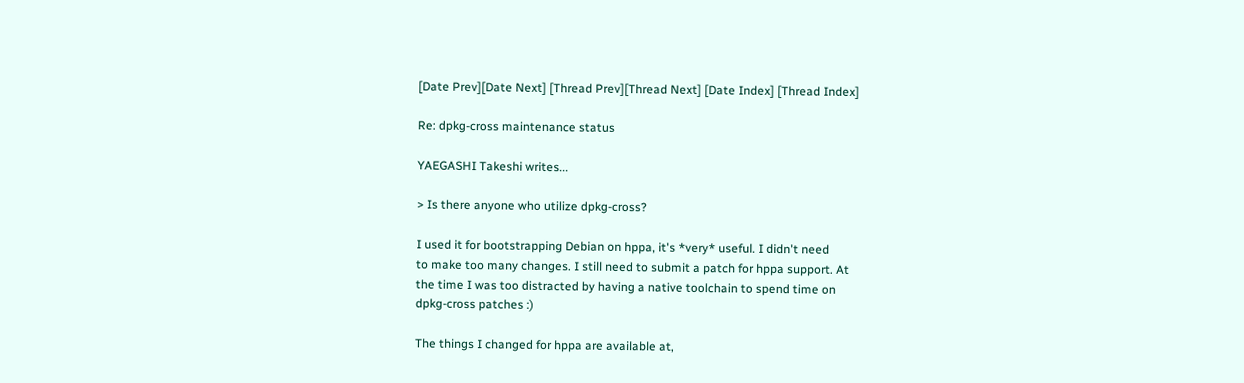[Date Prev][Date Next] [Thread Prev][Thread Next] [Date Index] [Thread Index]

Re: dpkg-cross maintenance status

YAEGASHI Takeshi writes...

> Is there anyone who utilize dpkg-cross?

I used it for bootstrapping Debian on hppa, it's *very* useful. I didn't need
to make too many changes. I still need to submit a patch for hppa support. At
the time I was too distracted by having a native toolchain to spend time on
dpkg-cross patches :)

The things I changed for hppa are available at,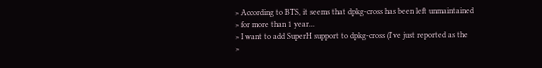> According to BTS, it seems that dpkg-cross has been left unmaintained
> for more than 1 year...
> I want to add SuperH support to dpkg-cross (I've just reported as the
>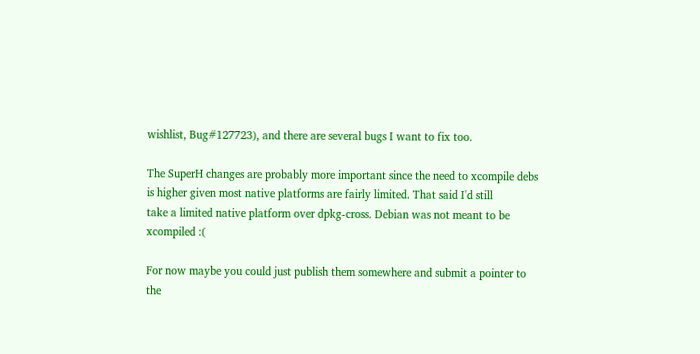wishlist, Bug#127723), and there are several bugs I want to fix too.

The SuperH changes are probably more important since the need to xcompile debs
is higher given most native platforms are fairly limited. That said I'd still
take a limited native platform over dpkg-cross. Debian was not meant to be
xcompiled :(

For now maybe you could just publish them somewhere and submit a pointer to
the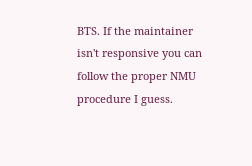BTS. If the maintainer isn't responsive you can follow the proper NMU
procedure I guess.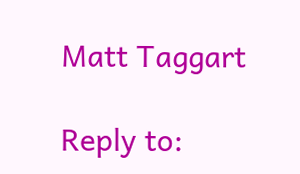Matt Taggart

Reply to: